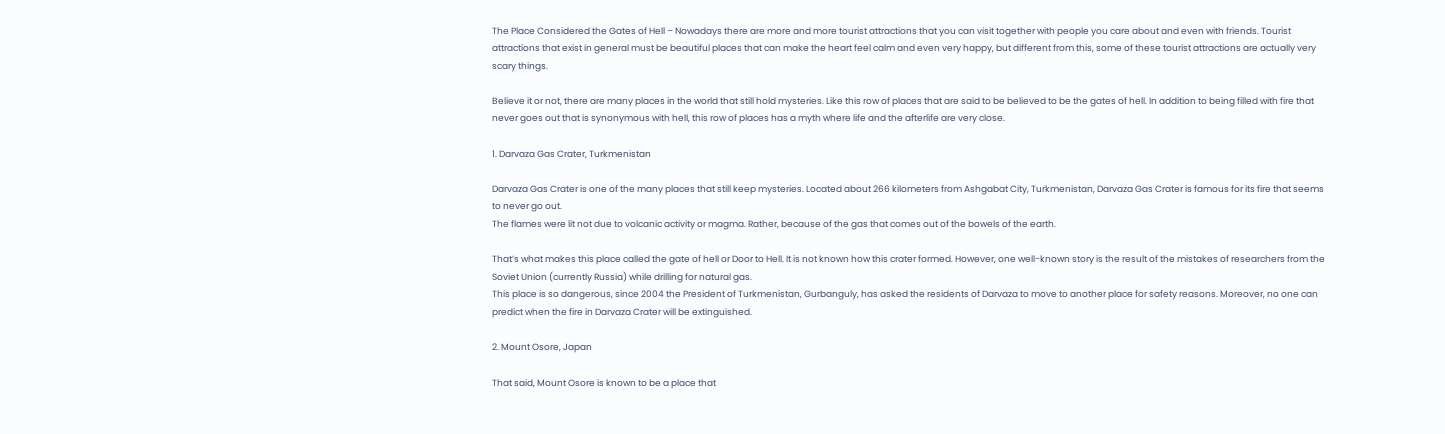The Place Considered the Gates of Hell – Nowadays there are more and more tourist attractions that you can visit together with people you care about and even with friends. Tourist attractions that exist in general must be beautiful places that can make the heart feel calm and even very happy, but different from this, some of these tourist attractions are actually very scary things.

Believe it or not, there are many places in the world that still hold mysteries. Like this row of places that are said to be believed to be the gates of hell. In addition to being filled with fire that never goes out that is synonymous with hell, this row of places has a myth where life and the afterlife are very close.

1. Darvaza Gas Crater, Turkmenistan

Darvaza Gas Crater is one of the many places that still keep mysteries. Located about 266 kilometers from Ashgabat City, Turkmenistan, Darvaza Gas Crater is famous for its fire that seems to never go out.
The flames were lit not due to volcanic activity or magma. Rather, because of the gas that comes out of the bowels of the earth.

That’s what makes this place called the gate of hell or Door to Hell. It is not known how this crater formed. However, one well-known story is the result of the mistakes of researchers from the Soviet Union (currently Russia) while drilling for natural gas.
This place is so dangerous, since 2004 the President of Turkmenistan, Gurbanguly, has asked the residents of Darvaza to move to another place for safety reasons. Moreover, no one can predict when the fire in Darvaza Crater will be extinguished.

2. Mount Osore, Japan

That said, Mount Osore is known to be a place that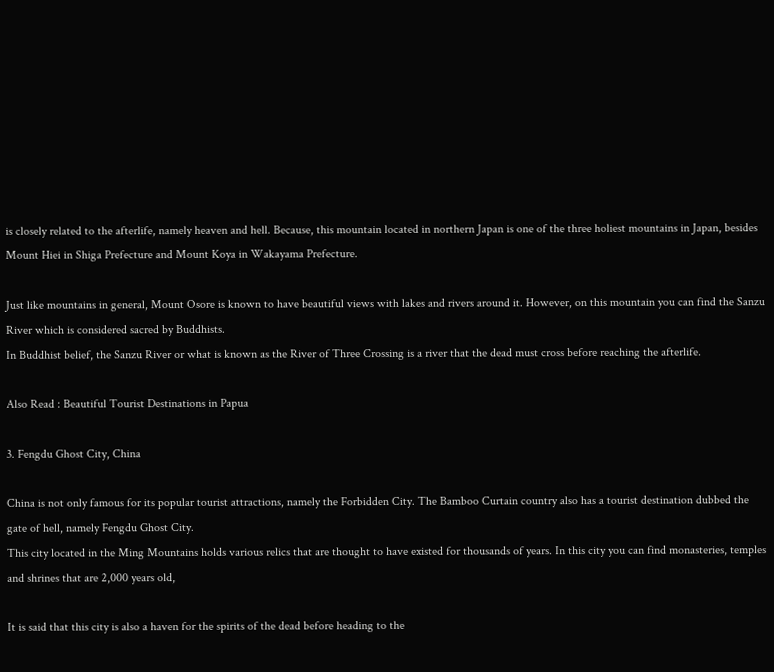is closely related to the afterlife, namely heaven and hell. Because, this mountain located in northern Japan is one of the three holiest mountains in Japan, besides Mount Hiei in Shiga Prefecture and Mount Koya in Wakayama Prefecture.

Just like mountains in general, Mount Osore is known to have beautiful views with lakes and rivers around it. However, on this mountain you can find the Sanzu River which is considered sacred by Buddhists.
In Buddhist belief, the Sanzu River or what is known as the River of Three Crossing is a river that the dead must cross before reaching the afterlife.

Also Read : Beautiful Tourist Destinations in Papua

3. Fengdu Ghost City, China

China is not only famous for its popular tourist attractions, namely the Forbidden City. The Bamboo Curtain country also has a tourist destination dubbed the gate of hell, namely Fengdu Ghost City.
This city located in the Ming Mountains holds various relics that are thought to have existed for thousands of years. In this city you can find monasteries, temples and shrines that are 2,000 years old,

It is said that this city is also a haven for the spirits of the dead before heading to the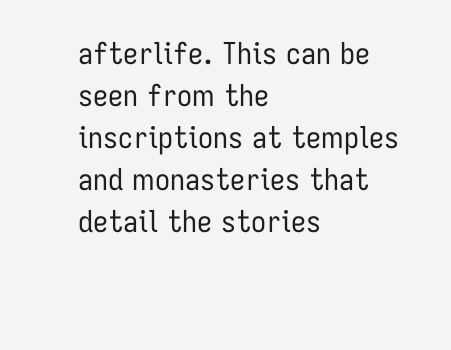afterlife. This can be seen from the inscriptions at temples and monasteries that detail the stories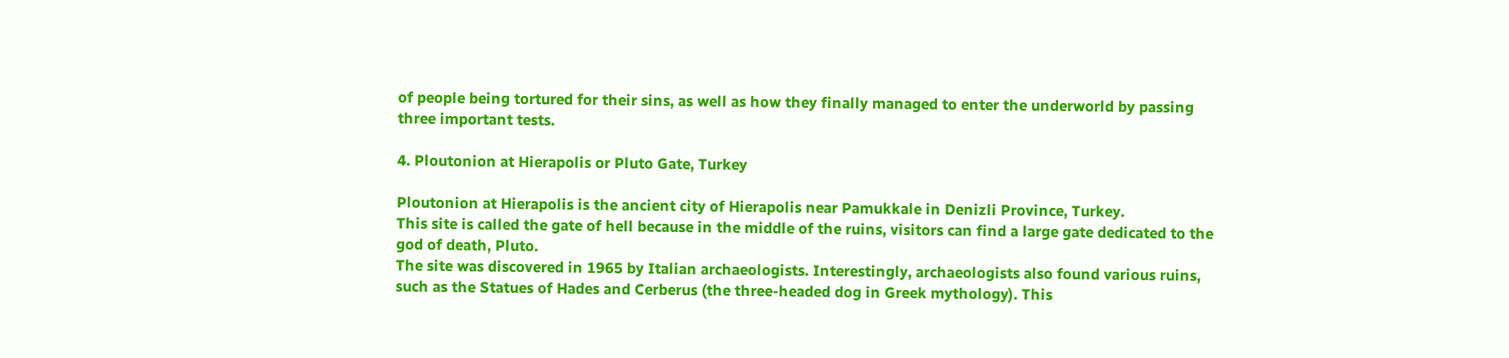of people being tortured for their sins, as well as how they finally managed to enter the underworld by passing three important tests.

4. Ploutonion at Hierapolis or Pluto Gate, Turkey

Ploutonion at Hierapolis is the ancient city of Hierapolis near Pamukkale in Denizli Province, Turkey.
This site is called the gate of hell because in the middle of the ruins, visitors can find a large gate dedicated to the god of death, Pluto.
The site was discovered in 1965 by Italian archaeologists. Interestingly, archaeologists also found various ruins, such as the Statues of Hades and Cerberus (the three-headed dog in Greek mythology). This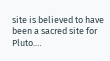site is believed to have been a sacred site for Pluto.…